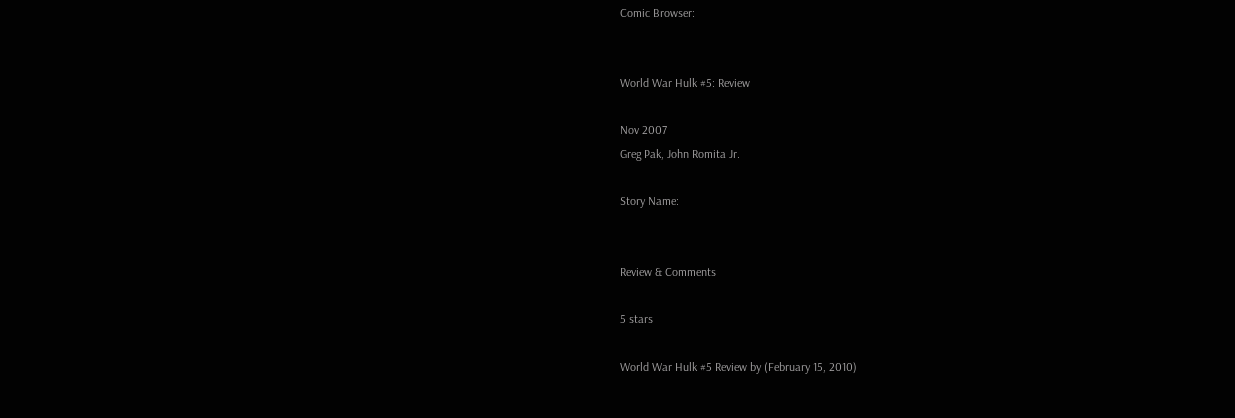Comic Browser:


World War Hulk #5: Review

Nov 2007
Greg Pak, John Romita Jr.

Story Name:


Review & Comments

5 stars

World War Hulk #5 Review by (February 15, 2010)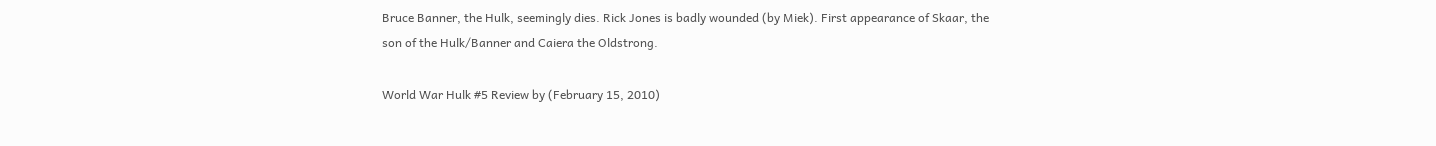Bruce Banner, the Hulk, seemingly dies. Rick Jones is badly wounded (by Miek). First appearance of Skaar, the son of the Hulk/Banner and Caiera the Oldstrong.

World War Hulk #5 Review by (February 15, 2010)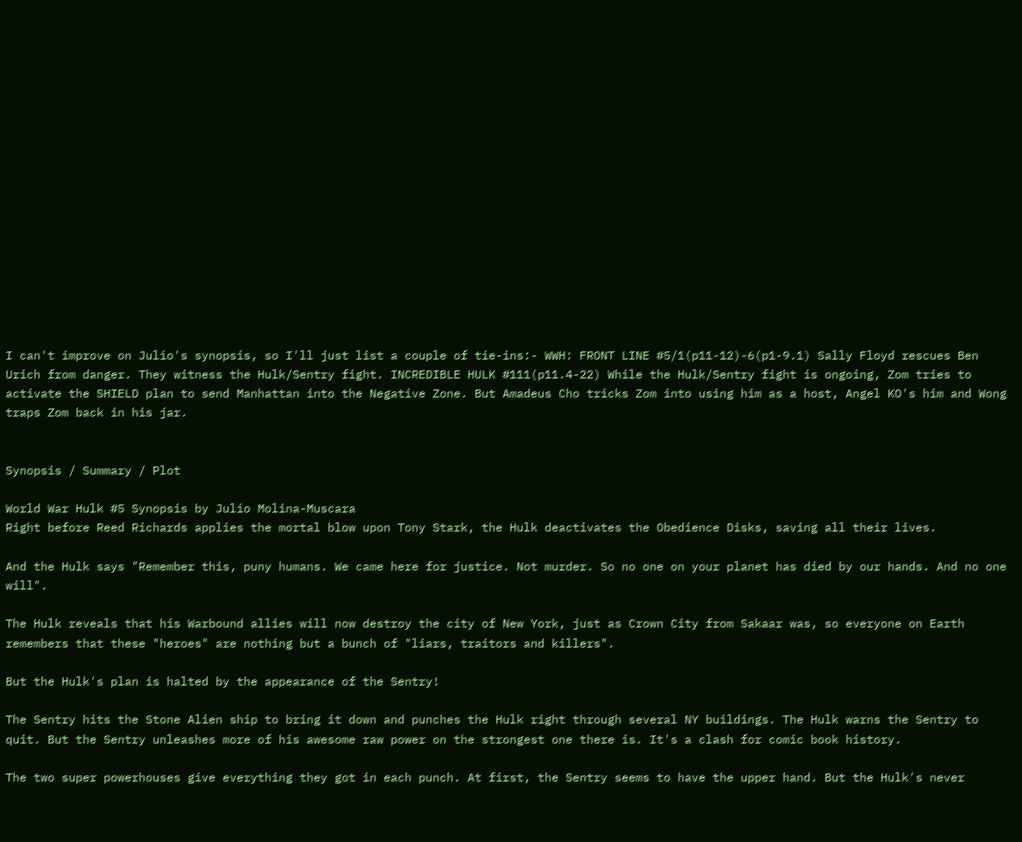I can't improve on Julio's synopsis, so I'll just list a couple of tie-ins:- WWH: FRONT LINE #5/1(p11-12)-6(p1-9.1) Sally Floyd rescues Ben Urich from danger. They witness the Hulk/Sentry fight. INCREDIBLE HULK #111(p11.4-22) While the Hulk/Sentry fight is ongoing, Zom tries to activate the SHIELD plan to send Manhattan into the Negative Zone. But Amadeus Cho tricks Zom into using him as a host, Angel KO's him and Wong traps Zom back in his jar.


Synopsis / Summary / Plot

World War Hulk #5 Synopsis by Julio Molina-Muscara
Right before Reed Richards applies the mortal blow upon Tony Stark, the Hulk deactivates the Obedience Disks, saving all their lives.

And the Hulk says "Remember this, puny humans. We came here for justice. Not murder. So no one on your planet has died by our hands. And no one will".

The Hulk reveals that his Warbound allies will now destroy the city of New York, just as Crown City from Sakaar was, so everyone on Earth remembers that these "heroes" are nothing but a bunch of "liars, traitors and killers".

But the Hulk's plan is halted by the appearance of the Sentry!

The Sentry hits the Stone Alien ship to bring it down and punches the Hulk right through several NY buildings. The Hulk warns the Sentry to quit. But the Sentry unleashes more of his awesome raw power on the strongest one there is. It's a clash for comic book history.

The two super powerhouses give everything they got in each punch. At first, the Sentry seems to have the upper hand. But the Hulk's never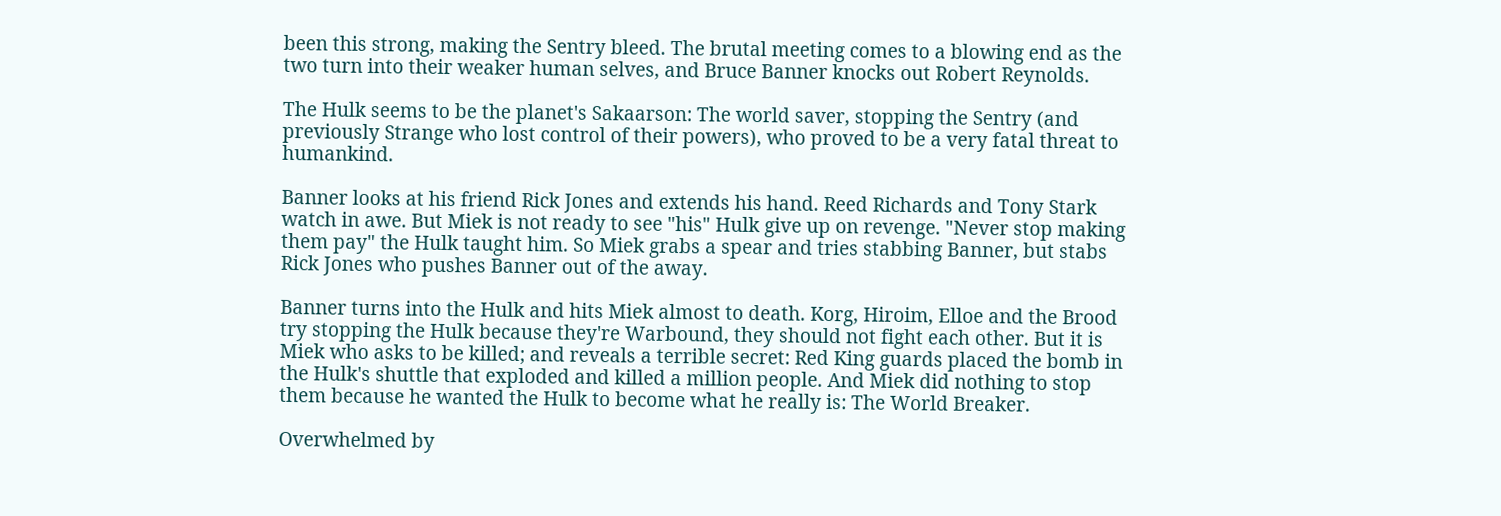been this strong, making the Sentry bleed. The brutal meeting comes to a blowing end as the two turn into their weaker human selves, and Bruce Banner knocks out Robert Reynolds.

The Hulk seems to be the planet's Sakaarson: The world saver, stopping the Sentry (and previously Strange who lost control of their powers), who proved to be a very fatal threat to humankind.

Banner looks at his friend Rick Jones and extends his hand. Reed Richards and Tony Stark watch in awe. But Miek is not ready to see "his" Hulk give up on revenge. "Never stop making them pay" the Hulk taught him. So Miek grabs a spear and tries stabbing Banner, but stabs Rick Jones who pushes Banner out of the away.

Banner turns into the Hulk and hits Miek almost to death. Korg, Hiroim, Elloe and the Brood try stopping the Hulk because they're Warbound, they should not fight each other. But it is Miek who asks to be killed; and reveals a terrible secret: Red King guards placed the bomb in the Hulk's shuttle that exploded and killed a million people. And Miek did nothing to stop them because he wanted the Hulk to become what he really is: The World Breaker.

Overwhelmed by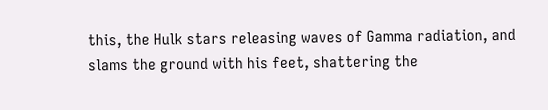this, the Hulk stars releasing waves of Gamma radiation, and slams the ground with his feet, shattering the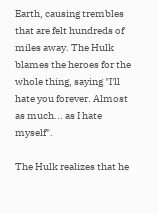Earth, causing trembles that are felt hundreds of miles away. The Hulk blames the heroes for the whole thing, saying "I'll hate you forever. Almost as much... as I hate myself".

The Hulk realizes that he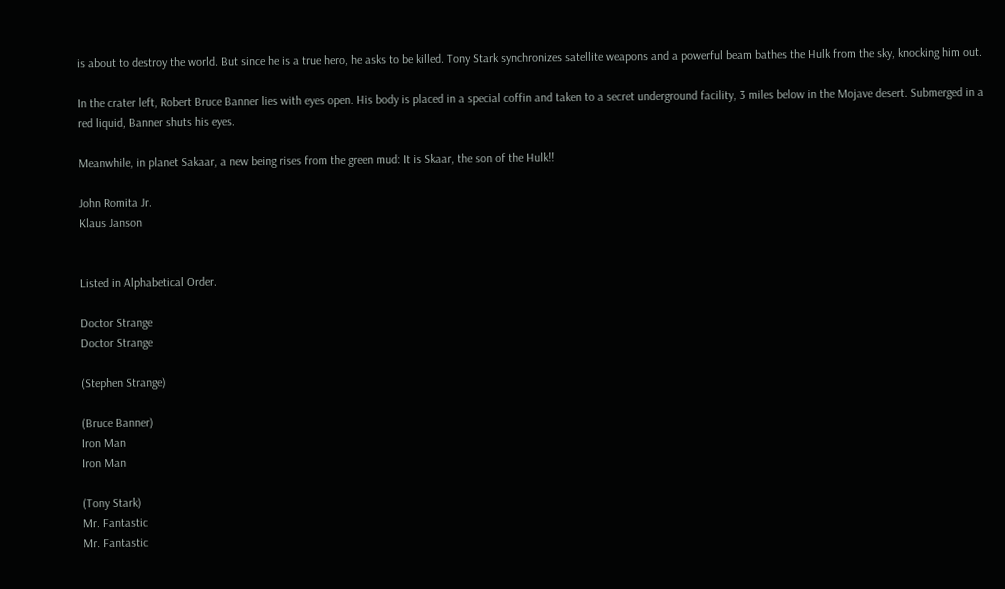is about to destroy the world. But since he is a true hero, he asks to be killed. Tony Stark synchronizes satellite weapons and a powerful beam bathes the Hulk from the sky, knocking him out.

In the crater left, Robert Bruce Banner lies with eyes open. His body is placed in a special coffin and taken to a secret underground facility, 3 miles below in the Mojave desert. Submerged in a red liquid, Banner shuts his eyes.

Meanwhile, in planet Sakaar, a new being rises from the green mud: It is Skaar, the son of the Hulk!!

John Romita Jr.
Klaus Janson


Listed in Alphabetical Order.

Doctor Strange
Doctor Strange

(Stephen Strange)

(Bruce Banner)
Iron Man
Iron Man

(Tony Stark)
Mr. Fantastic
Mr. Fantastic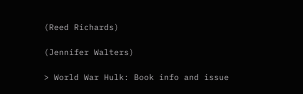(Reed Richards)

(Jennifer Walters)

> World War Hulk: Book info and issue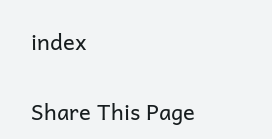index

Share This Page